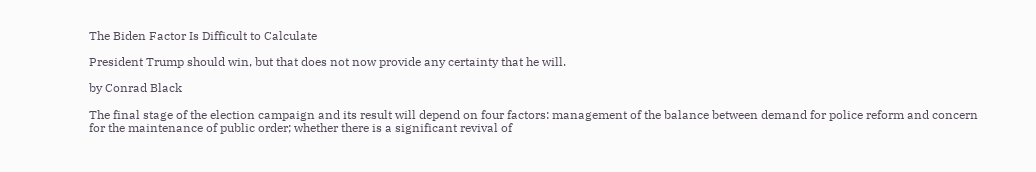The Biden Factor Is Difficult to Calculate

President Trump should win, but that does not now provide any certainty that he will.

by Conrad Black

The final stage of the election campaign and its result will depend on four factors: management of the balance between demand for police reform and concern for the maintenance of public order; whether there is a significant revival of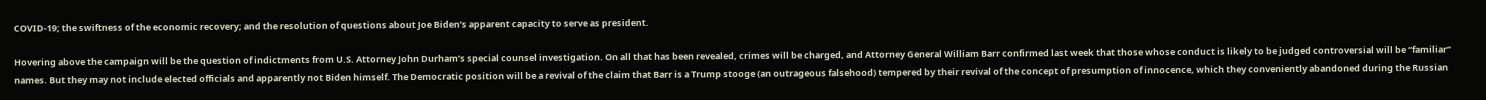COVID-19; the swiftness of the economic recovery; and the resolution of questions about Joe Biden’s apparent capacity to serve as president.

Hovering above the campaign will be the question of indictments from U.S. Attorney John Durham’s special counsel investigation. On all that has been revealed, crimes will be charged, and Attorney General William Barr confirmed last week that those whose conduct is likely to be judged controversial will be “familiar” names. But they may not include elected officials and apparently not Biden himself. The Democratic position will be a revival of the claim that Barr is a Trump stooge (an outrageous falsehood) tempered by their revival of the concept of presumption of innocence, which they conveniently abandoned during the Russian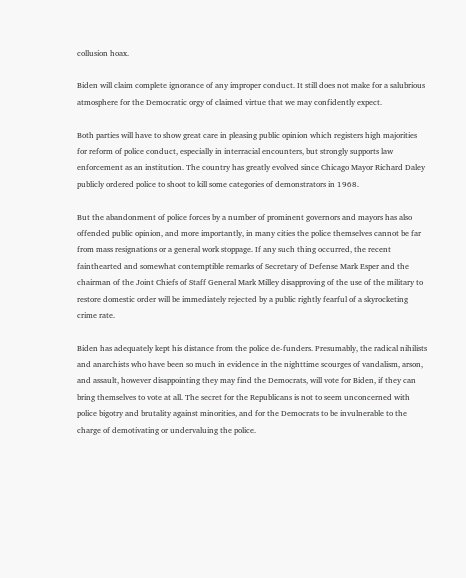collusion hoax.

Biden will claim complete ignorance of any improper conduct. It still does not make for a salubrious atmosphere for the Democratic orgy of claimed virtue that we may confidently expect.

Both parties will have to show great care in pleasing public opinion which registers high majorities for reform of police conduct, especially in interracial encounters, but strongly supports law enforcement as an institution. The country has greatly evolved since Chicago Mayor Richard Daley publicly ordered police to shoot to kill some categories of demonstrators in 1968.

But the abandonment of police forces by a number of prominent governors and mayors has also offended public opinion, and more importantly, in many cities the police themselves cannot be far from mass resignations or a general work stoppage. If any such thing occurred, the recent fainthearted and somewhat contemptible remarks of Secretary of Defense Mark Esper and the chairman of the Joint Chiefs of Staff General Mark Milley disapproving of the use of the military to restore domestic order will be immediately rejected by a public rightly fearful of a skyrocketing crime rate.

Biden has adequately kept his distance from the police de-funders. Presumably, the radical nihilists and anarchists who have been so much in evidence in the nighttime scourges of vandalism, arson, and assault, however disappointing they may find the Democrats, will vote for Biden, if they can bring themselves to vote at all. The secret for the Republicans is not to seem unconcerned with police bigotry and brutality against minorities, and for the Democrats to be invulnerable to the charge of demotivating or undervaluing the police.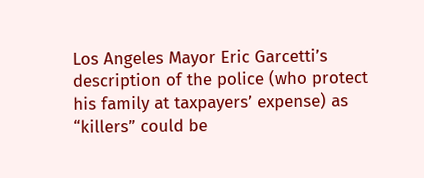Los Angeles Mayor Eric Garcetti’s description of the police (who protect his family at taxpayers’ expense) as “killers” could be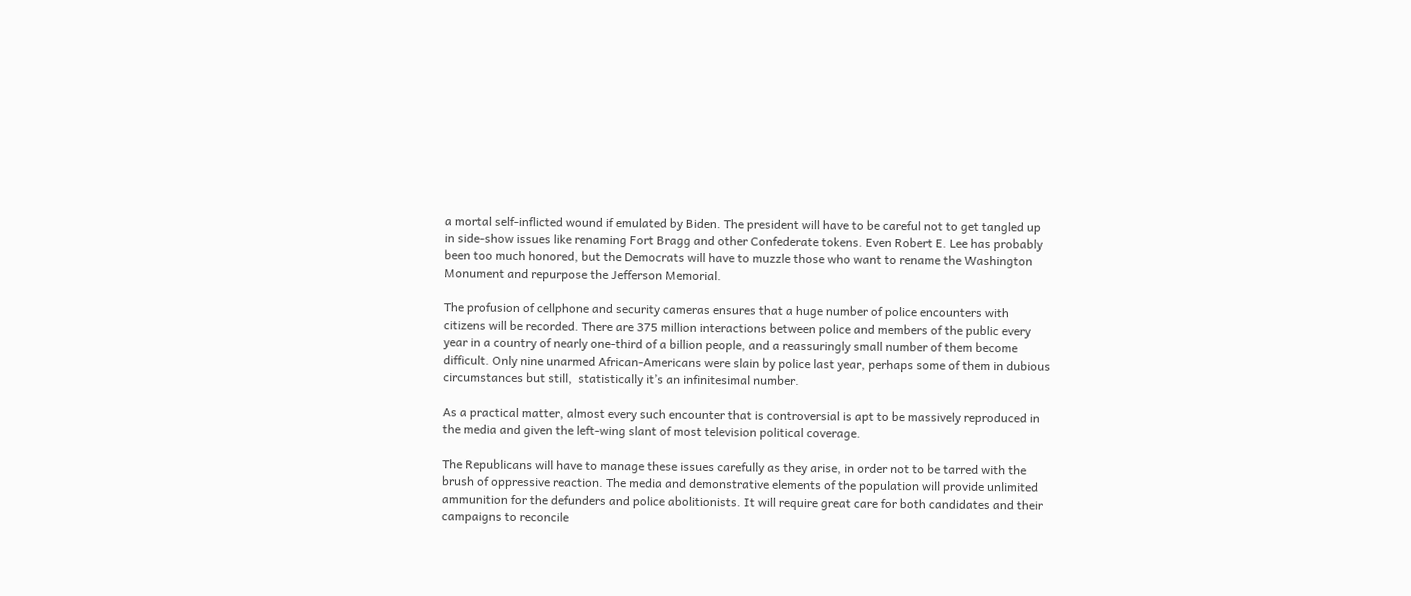a mortal self-inflicted wound if emulated by Biden. The president will have to be careful not to get tangled up in side-show issues like renaming Fort Bragg and other Confederate tokens. Even Robert E. Lee has probably been too much honored, but the Democrats will have to muzzle those who want to rename the Washington Monument and repurpose the Jefferson Memorial.

The profusion of cellphone and security cameras ensures that a huge number of police encounters with citizens will be recorded. There are 375 million interactions between police and members of the public every year in a country of nearly one-third of a billion people, and a reassuringly small number of them become difficult. Only nine unarmed African-Americans were slain by police last year, perhaps some of them in dubious circumstances but still,  statistically it’s an infinitesimal number.

As a practical matter, almost every such encounter that is controversial is apt to be massively reproduced in the media and given the left-wing slant of most television political coverage.

The Republicans will have to manage these issues carefully as they arise, in order not to be tarred with the brush of oppressive reaction. The media and demonstrative elements of the population will provide unlimited ammunition for the defunders and police abolitionists. It will require great care for both candidates and their campaigns to reconcile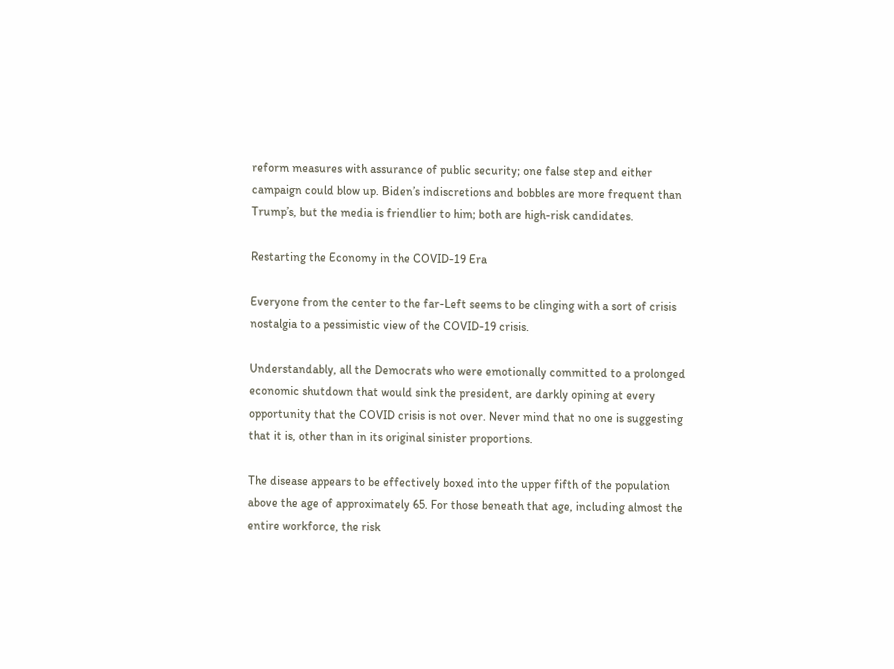reform measures with assurance of public security; one false step and either campaign could blow up. Biden’s indiscretions and bobbles are more frequent than Trump’s, but the media is friendlier to him; both are high-risk candidates.

Restarting the Economy in the COVID-19 Era

Everyone from the center to the far-Left seems to be clinging with a sort of crisis nostalgia to a pessimistic view of the COVID-19 crisis.

Understandably, all the Democrats who were emotionally committed to a prolonged economic shutdown that would sink the president, are darkly opining at every opportunity that the COVID crisis is not over. Never mind that no one is suggesting that it is, other than in its original sinister proportions.

The disease appears to be effectively boxed into the upper fifth of the population above the age of approximately 65. For those beneath that age, including almost the entire workforce, the risk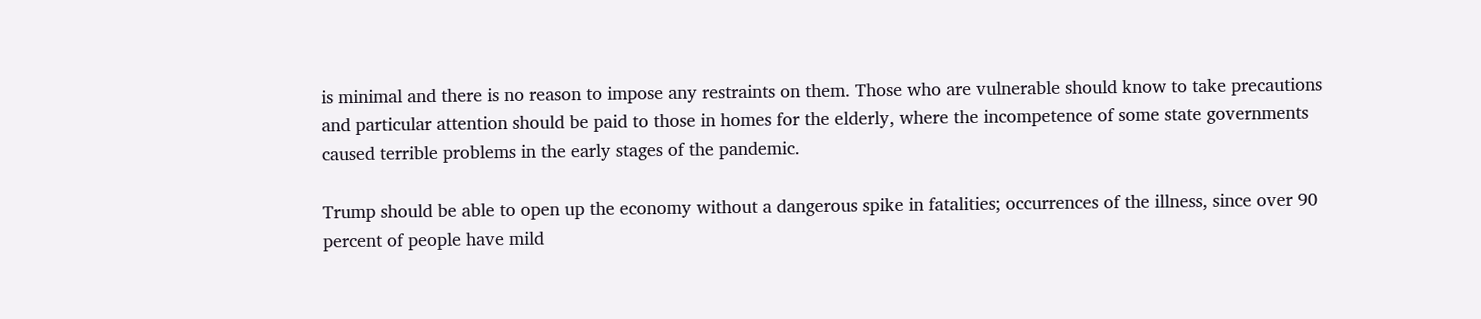is minimal and there is no reason to impose any restraints on them. Those who are vulnerable should know to take precautions and particular attention should be paid to those in homes for the elderly, where the incompetence of some state governments caused terrible problems in the early stages of the pandemic.

Trump should be able to open up the economy without a dangerous spike in fatalities; occurrences of the illness, since over 90 percent of people have mild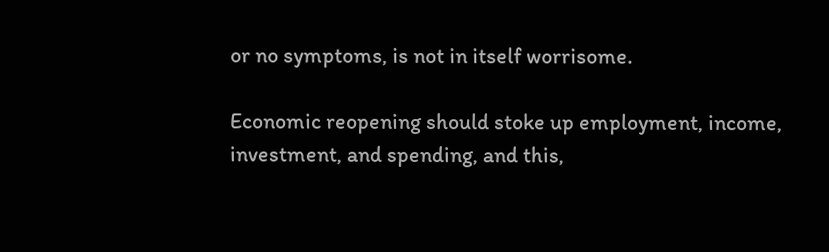or no symptoms, is not in itself worrisome.

Economic reopening should stoke up employment, income, investment, and spending, and this,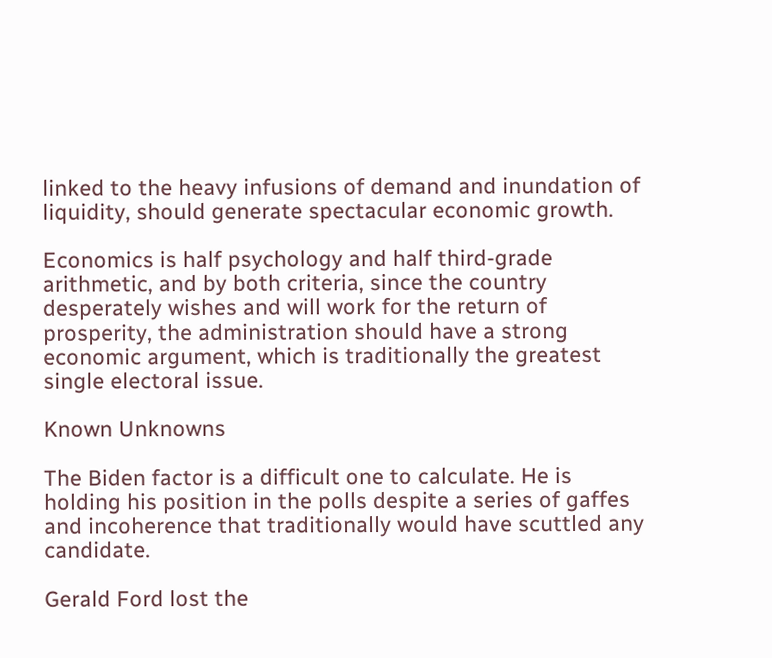linked to the heavy infusions of demand and inundation of liquidity, should generate spectacular economic growth.

Economics is half psychology and half third-grade arithmetic, and by both criteria, since the country desperately wishes and will work for the return of prosperity, the administration should have a strong economic argument, which is traditionally the greatest single electoral issue.

Known Unknowns

The Biden factor is a difficult one to calculate. He is holding his position in the polls despite a series of gaffes and incoherence that traditionally would have scuttled any candidate.

Gerald Ford lost the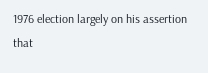1976 election largely on his assertion that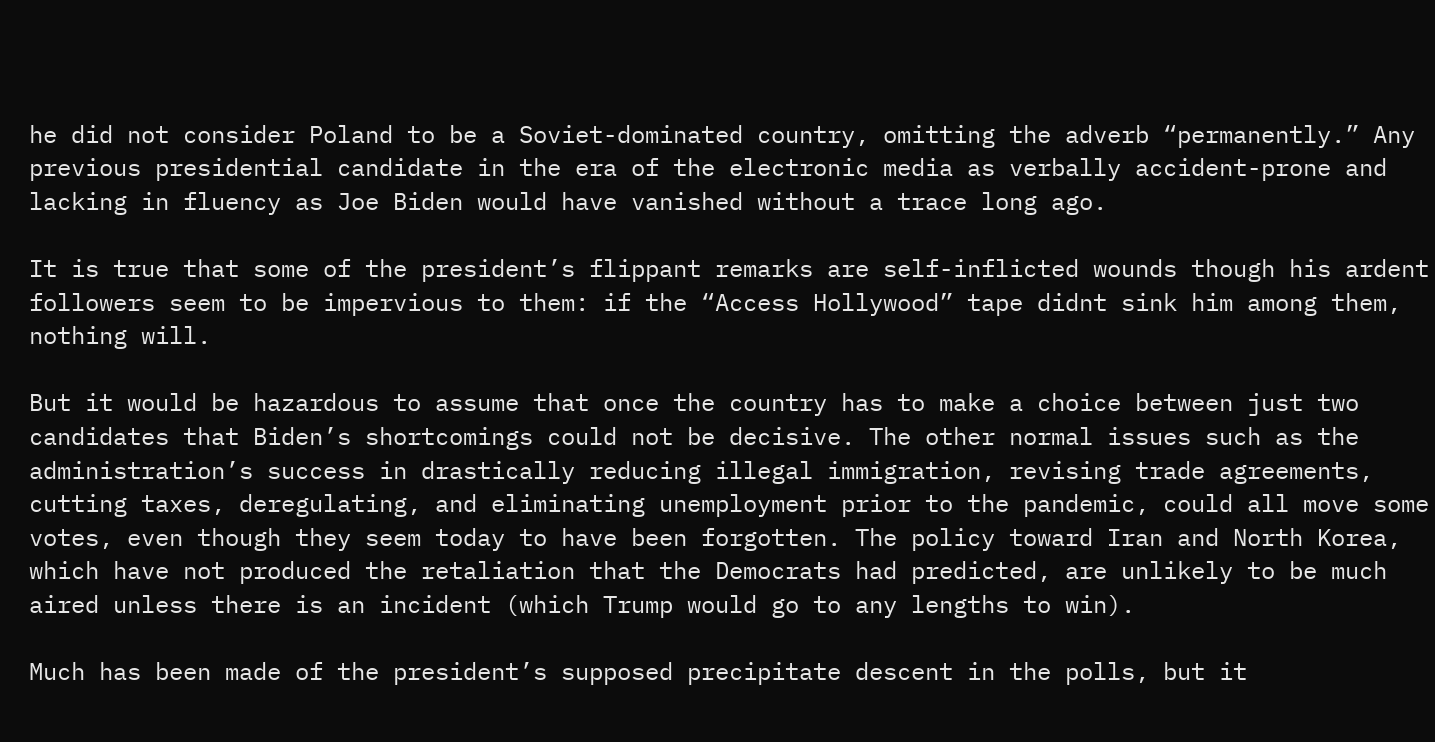he did not consider Poland to be a Soviet-dominated country, omitting the adverb “permanently.” Any previous presidential candidate in the era of the electronic media as verbally accident-prone and lacking in fluency as Joe Biden would have vanished without a trace long ago.

It is true that some of the president’s flippant remarks are self-inflicted wounds though his ardent followers seem to be impervious to them: if the “Access Hollywood” tape didnt sink him among them, nothing will.

But it would be hazardous to assume that once the country has to make a choice between just two candidates that Biden’s shortcomings could not be decisive. The other normal issues such as the administration’s success in drastically reducing illegal immigration, revising trade agreements, cutting taxes, deregulating, and eliminating unemployment prior to the pandemic, could all move some votes, even though they seem today to have been forgotten. The policy toward Iran and North Korea, which have not produced the retaliation that the Democrats had predicted, are unlikely to be much aired unless there is an incident (which Trump would go to any lengths to win).

Much has been made of the president’s supposed precipitate descent in the polls, but it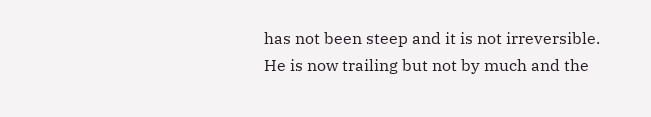has not been steep and it is not irreversible. He is now trailing but not by much and the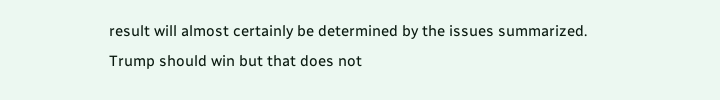result will almost certainly be determined by the issues summarized. Trump should win but that does not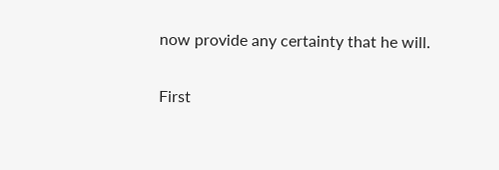now provide any certainty that he will.

First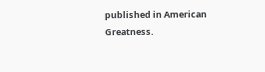published in American Greatness.